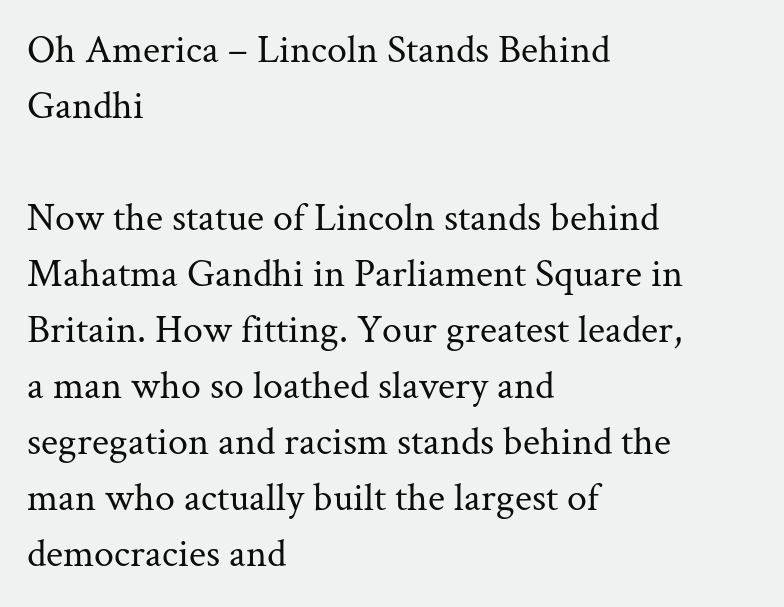Oh America – Lincoln Stands Behind Gandhi

Now the statue of Lincoln stands behind Mahatma Gandhi in Parliament Square in Britain. How fitting. Your greatest leader, a man who so loathed slavery and segregation and racism stands behind the man who actually built the largest of democracies and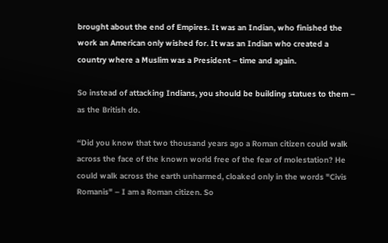brought about the end of Empires. It was an Indian, who finished the work an American only wished for. It was an Indian who created a country where a Muslim was a President – time and again.

So instead of attacking Indians, you should be building statues to them – as the British do.

“Did you know that two thousand years ago a Roman citizen could walk across the face of the known world free of the fear of molestation? He could walk across the earth unharmed, cloaked only in the words "Civis Romanis" – I am a Roman citizen. So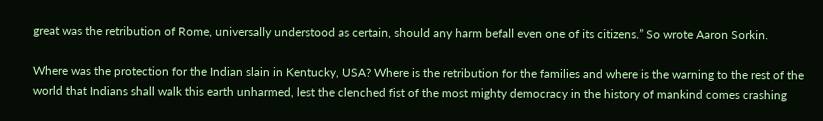great was the retribution of Rome, universally understood as certain, should any harm befall even one of its citizens.” So wrote Aaron Sorkin.

Where was the protection for the Indian slain in Kentucky, USA? Where is the retribution for the families and where is the warning to the rest of the world that Indians shall walk this earth unharmed, lest the clenched fist of the most mighty democracy in the history of mankind comes crashing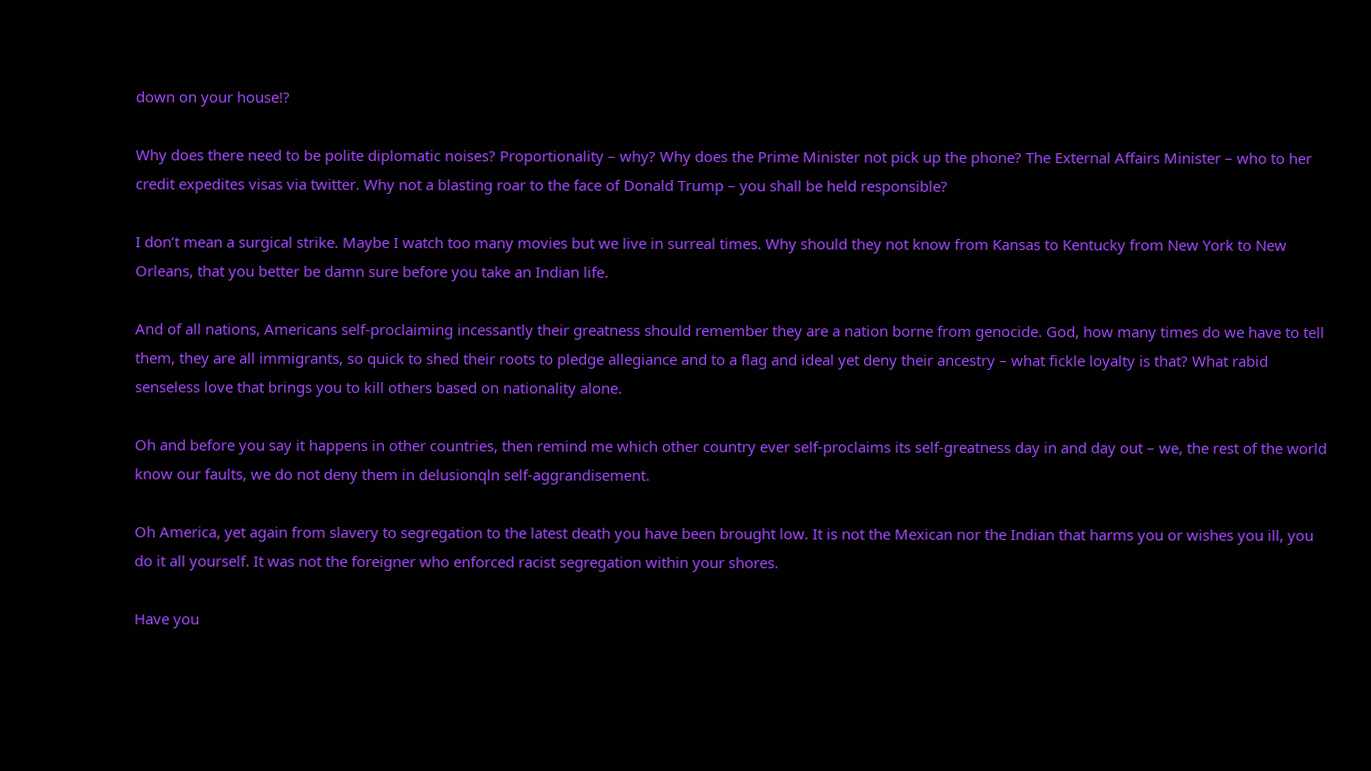down on your house!?

Why does there need to be polite diplomatic noises? Proportionality – why? Why does the Prime Minister not pick up the phone? The External Affairs Minister – who to her credit expedites visas via twitter. Why not a blasting roar to the face of Donald Trump – you shall be held responsible?

I don’t mean a surgical strike. Maybe I watch too many movies but we live in surreal times. Why should they not know from Kansas to Kentucky from New York to New Orleans, that you better be damn sure before you take an Indian life.

And of all nations, Americans self-proclaiming incessantly their greatness should remember they are a nation borne from genocide. God, how many times do we have to tell them, they are all immigrants, so quick to shed their roots to pledge allegiance and to a flag and ideal yet deny their ancestry – what fickle loyalty is that? What rabid senseless love that brings you to kill others based on nationality alone.

Oh and before you say it happens in other countries, then remind me which other country ever self-proclaims its self-greatness day in and day out – we, the rest of the world know our faults, we do not deny them in delusionqln self-aggrandisement.

Oh America, yet again from slavery to segregation to the latest death you have been brought low. It is not the Mexican nor the Indian that harms you or wishes you ill, you do it all yourself. It was not the foreigner who enforced racist segregation within your shores.

Have you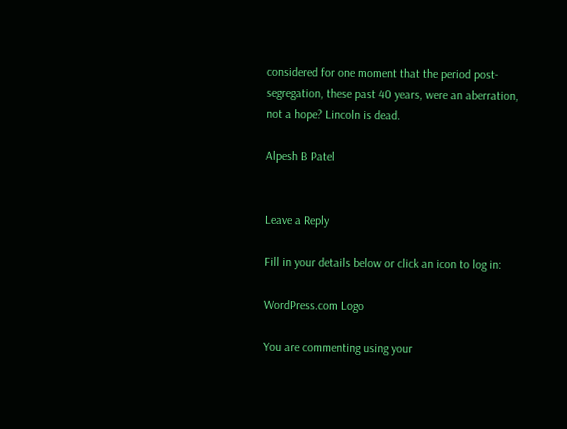considered for one moment that the period post-segregation, these past 40 years, were an aberration, not a hope? Lincoln is dead.

Alpesh B Patel


Leave a Reply

Fill in your details below or click an icon to log in:

WordPress.com Logo

You are commenting using your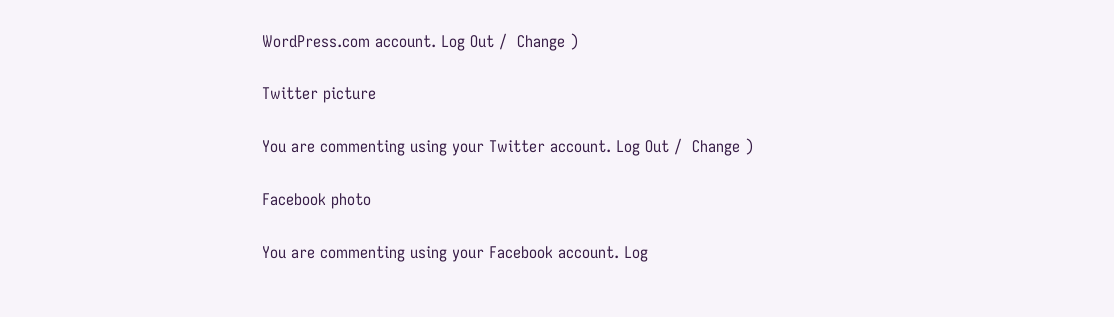WordPress.com account. Log Out /  Change )

Twitter picture

You are commenting using your Twitter account. Log Out /  Change )

Facebook photo

You are commenting using your Facebook account. Log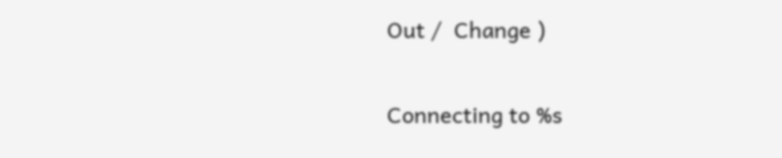Out /  Change )

Connecting to %s